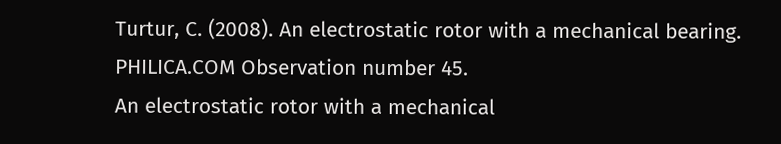Turtur, C. (2008). An electrostatic rotor with a mechanical bearing. PHILICA.COM Observation number 45.
An electrostatic rotor with a mechanical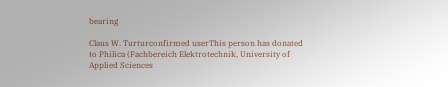bearing

Claus W. Turturconfirmed userThis person has donated to Philica (Fachbereich Elektrotechnik, University of Applied Sciences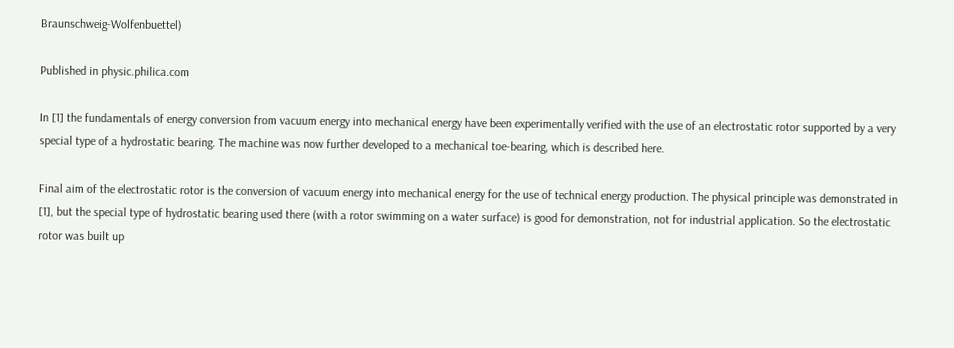Braunschweig-Wolfenbuettel)

Published in physic.philica.com

In [1] the fundamentals of energy conversion from vacuum energy into mechanical energy have been experimentally verified with the use of an electrostatic rotor supported by a very special type of a hydrostatic bearing. The machine was now further developed to a mechanical toe-bearing, which is described here.

Final aim of the electrostatic rotor is the conversion of vacuum energy into mechanical energy for the use of technical energy production. The physical principle was demonstrated in [1], but the special type of hydrostatic bearing used there (with a rotor swimming on a water surface) is good for demonstration, not for industrial application. So the electrostatic rotor was built up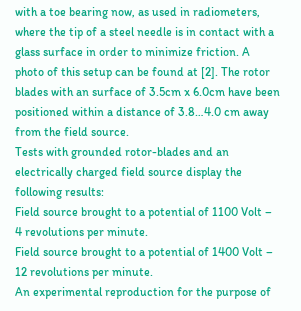with a toe bearing now, as used in radiometers, where the tip of a steel needle is in contact with a glass surface in order to minimize friction. A photo of this setup can be found at [2]. The rotor blades with an surface of 3.5cm x 6.0cm have been positioned within a distance of 3.8…4.0 cm away from the field source.
Tests with grounded rotor-blades and an electrically charged field source display the following results:
Field source brought to a potential of 1100 Volt – 4 revolutions per minute.
Field source brought to a potential of 1400 Volt – 12 revolutions per minute.
An experimental reproduction for the purpose of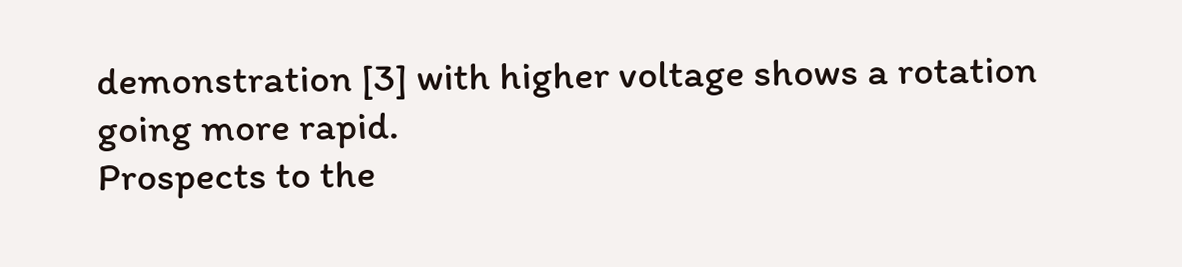demonstration [3] with higher voltage shows a rotation going more rapid.
Prospects to the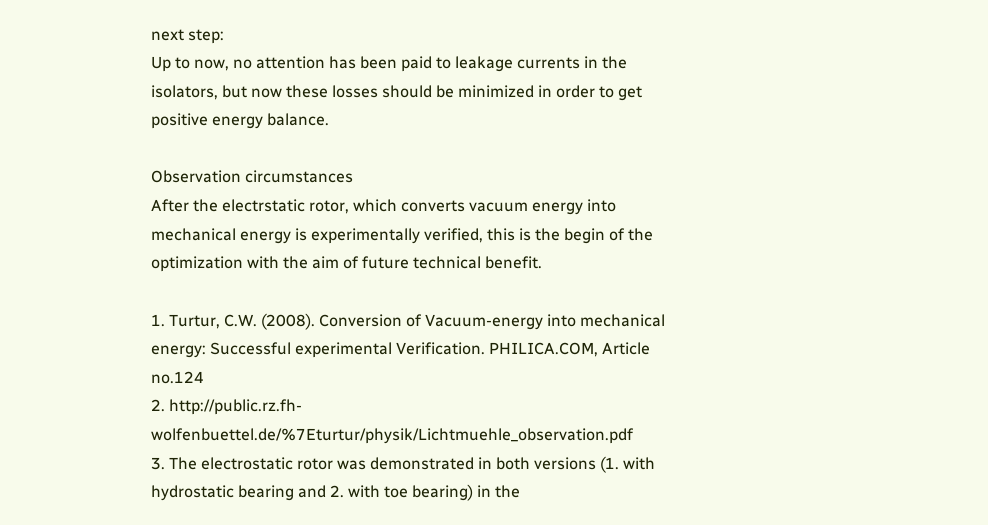next step:
Up to now, no attention has been paid to leakage currents in the isolators, but now these losses should be minimized in order to get positive energy balance.

Observation circumstances
After the electrstatic rotor, which converts vacuum energy into mechanical energy is experimentally verified, this is the begin of the optimization with the aim of future technical benefit.

1. Turtur, C.W. (2008). Conversion of Vacuum-energy into mechanical energy: Successful experimental Verification. PHILICA.COM, Article no.124
2. http://public.rz.fh-wolfenbuettel.de/%7Eturtur/physik/Lichtmuehle_observation.pdf
3. The electrostatic rotor was demonstrated in both versions (1. with hydrostatic bearing and 2. with toe bearing) in the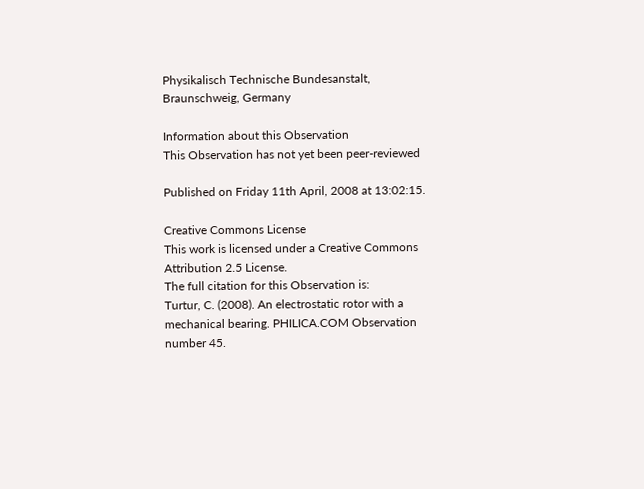Physikalisch Technische Bundesanstalt, Braunschweig, Germany

Information about this Observation
This Observation has not yet been peer-reviewed

Published on Friday 11th April, 2008 at 13:02:15.

Creative Commons License
This work is licensed under a Creative Commons Attribution 2.5 License.
The full citation for this Observation is:
Turtur, C. (2008). An electrostatic rotor with a mechanical bearing. PHILICA.COM Observation number 45.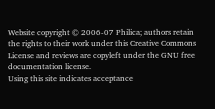Website copyright © 2006-07 Philica; authors retain the rights to their work under this Creative Commons License and reviews are copyleft under the GNU free documentation license.
Using this site indicates acceptance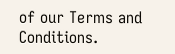of our Terms and Conditions.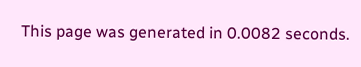This page was generated in 0.0082 seconds.